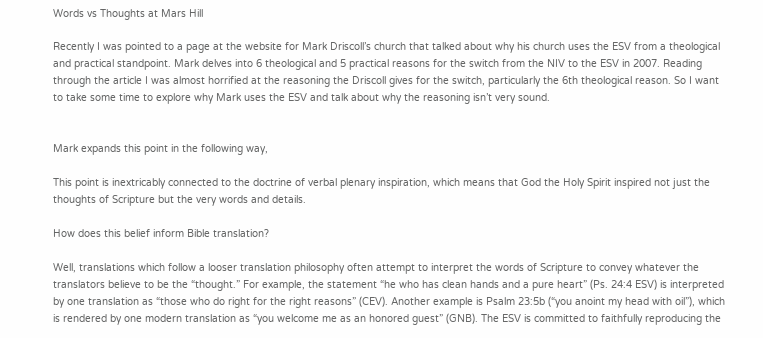Words vs Thoughts at Mars Hill

Recently I was pointed to a page at the website for Mark Driscoll’s church that talked about why his church uses the ESV from a theological and practical standpoint. Mark delves into 6 theological and 5 practical reasons for the switch from the NIV to the ESV in 2007. Reading through the article I was almost horrified at the reasoning the Driscoll gives for the switch, particularly the 6th theological reason. So I want to take some time to explore why Mark uses the ESV and talk about why the reasoning isn’t very sound.


Mark expands this point in the following way,

This point is inextricably connected to the doctrine of verbal plenary inspiration, which means that God the Holy Spirit inspired not just the thoughts of Scripture but the very words and details.

How does this belief inform Bible translation?

Well, translations which follow a looser translation philosophy often attempt to interpret the words of Scripture to convey whatever the translators believe to be the “thought.” For example, the statement “he who has clean hands and a pure heart” (Ps. 24:4 ESV) is interpreted by one translation as “those who do right for the right reasons” (CEV). Another example is Psalm 23:5b (“you anoint my head with oil”), which is rendered by one modern translation as “you welcome me as an honored guest” (GNB). The ESV is committed to faithfully reproducing the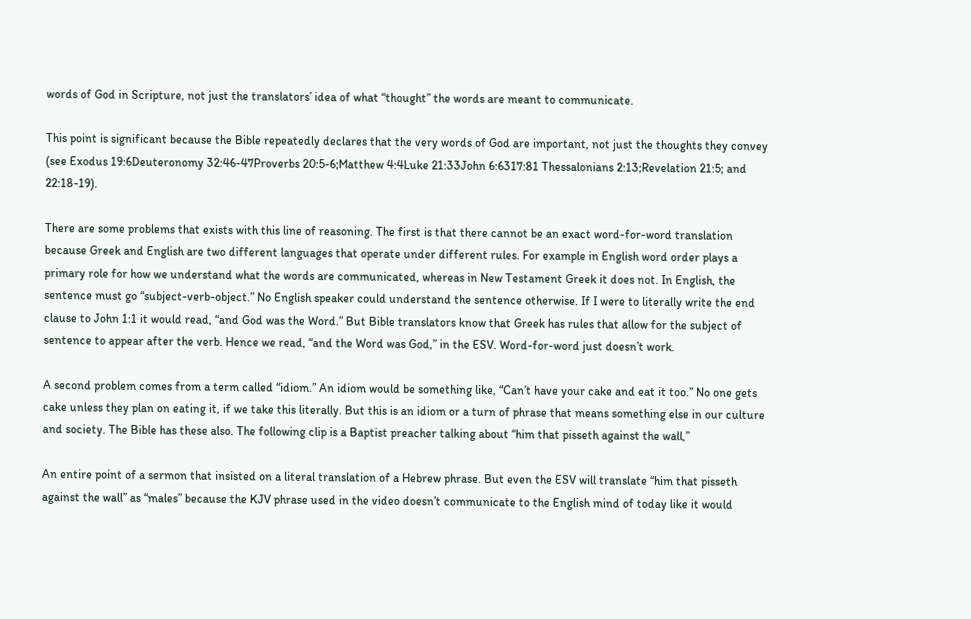words of God in Scripture, not just the translators’ idea of what “thought” the words are meant to communicate.

This point is significant because the Bible repeatedly declares that the very words of God are important, not just the thoughts they convey (see Exodus 19:6Deuteronomy 32:46-47Proverbs 20:5-6;Matthew 4:4Luke 21:33John 6:6317:81 Thessalonians 2:13;Revelation 21:5; and 22:18-19).

There are some problems that exists with this line of reasoning. The first is that there cannot be an exact word-for-word translation because Greek and English are two different languages that operate under different rules. For example in English word order plays a primary role for how we understand what the words are communicated, whereas in New Testament Greek it does not. In English, the sentence must go “subject-verb-object.” No English speaker could understand the sentence otherwise. If I were to literally write the end clause to John 1:1 it would read, “and God was the Word.” But Bible translators know that Greek has rules that allow for the subject of sentence to appear after the verb. Hence we read, “and the Word was God,” in the ESV. Word-for-word just doesn’t work.

A second problem comes from a term called “idiom.” An idiom would be something like, “Can’t have your cake and eat it too.” No one gets cake unless they plan on eating it, if we take this literally. But this is an idiom or a turn of phrase that means something else in our culture and society. The Bible has these also. The following clip is a Baptist preacher talking about “him that pisseth against the wall,”

An entire point of a sermon that insisted on a literal translation of a Hebrew phrase. But even the ESV will translate “him that pisseth against the wall” as “males” because the KJV phrase used in the video doesn’t communicate to the English mind of today like it would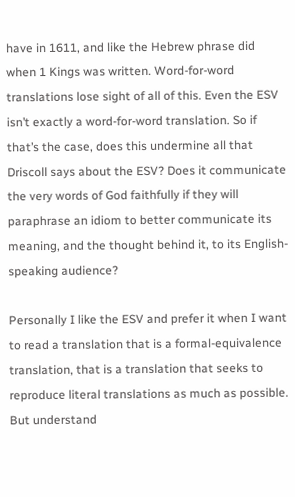have in 1611, and like the Hebrew phrase did when 1 Kings was written. Word-for-word translations lose sight of all of this. Even the ESV isn’t exactly a word-for-word translation. So if that’s the case, does this undermine all that Driscoll says about the ESV? Does it communicate the very words of God faithfully if they will paraphrase an idiom to better communicate its meaning, and the thought behind it, to its English-speaking audience?

Personally I like the ESV and prefer it when I want to read a translation that is a formal-equivalence translation, that is a translation that seeks to reproduce literal translations as much as possible. But understand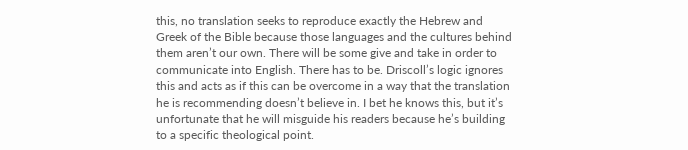this, no translation seeks to reproduce exactly the Hebrew and Greek of the Bible because those languages and the cultures behind them aren’t our own. There will be some give and take in order to communicate into English. There has to be. Driscoll’s logic ignores this and acts as if this can be overcome in a way that the translation he is recommending doesn’t believe in. I bet he knows this, but it’s unfortunate that he will misguide his readers because he’s building to a specific theological point.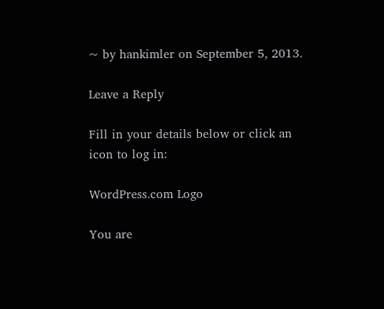~ by hankimler on September 5, 2013.

Leave a Reply

Fill in your details below or click an icon to log in:

WordPress.com Logo

You are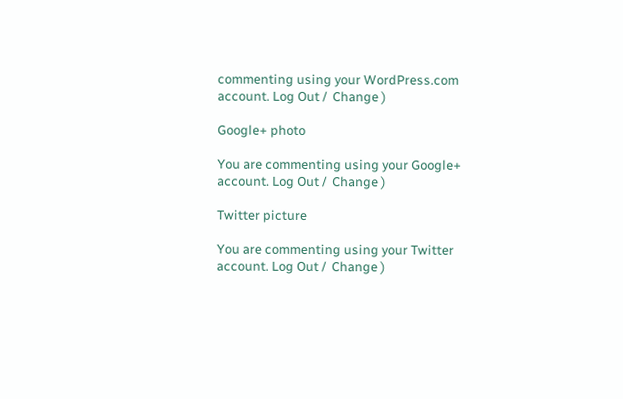commenting using your WordPress.com account. Log Out /  Change )

Google+ photo

You are commenting using your Google+ account. Log Out /  Change )

Twitter picture

You are commenting using your Twitter account. Log Out /  Change )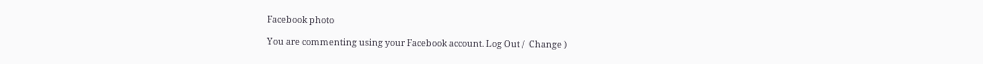Facebook photo

You are commenting using your Facebook account. Log Out /  Change )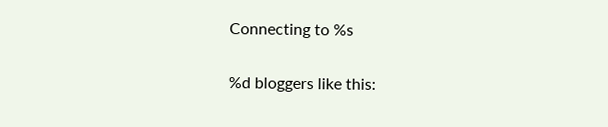Connecting to %s

%d bloggers like this: